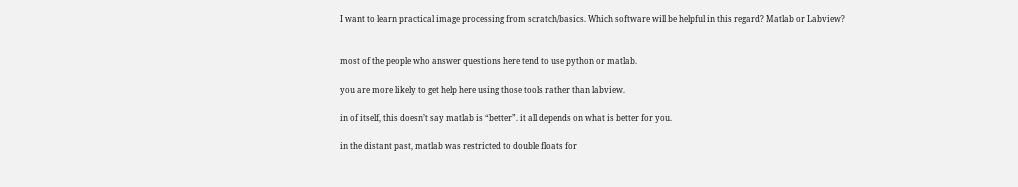I want to learn practical image processing from scratch/basics. Which software will be helpful in this regard? Matlab or Labview?


most of the people who answer questions here tend to use python or matlab.

you are more likely to get help here using those tools rather than labview.

in of itself, this doesn’t say matlab is “better”. it all depends on what is better for you.

in the distant past, matlab was restricted to double floats for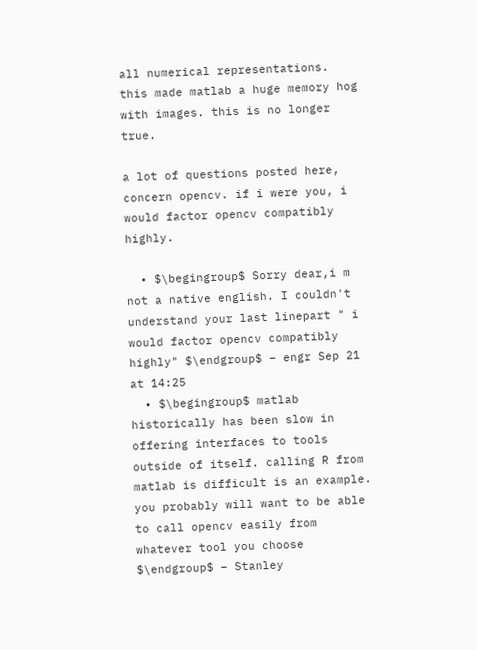all numerical representations. this made matlab a huge memory hog with images. this is no longer true.

a lot of questions posted here, concern opencv. if i were you, i would factor opencv compatibly highly.

  • $\begingroup$ Sorry dear,i m not a native english. I couldn't understand your last linepart " i would factor opencv compatibly highly" $\endgroup$ – engr Sep 21 at 14:25
  • $\begingroup$ matlab historically has been slow in offering interfaces to tools outside of itself. calling R from matlab is difficult is an example. you probably will want to be able to call opencv easily from whatever tool you choose $\endgroup$ – Stanley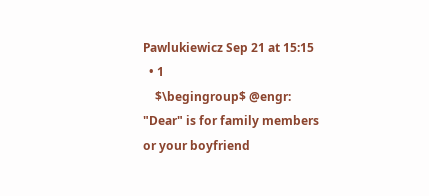Pawlukiewicz Sep 21 at 15:15
  • 1
    $\begingroup$ @engr: "Dear" is for family members or your boyfriend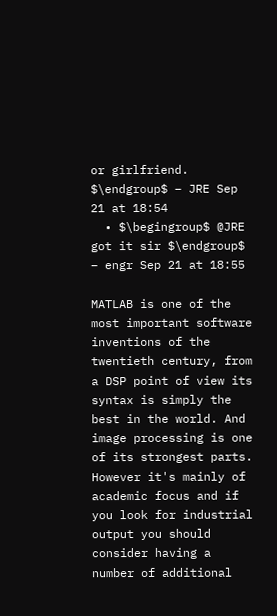or girlfriend. $\endgroup$ – JRE Sep 21 at 18:54
  • $\begingroup$ @JRE got it sir $\endgroup$ – engr Sep 21 at 18:55

MATLAB is one of the most important software inventions of the twentieth century, from a DSP point of view its syntax is simply the best in the world. And image processing is one of its strongest parts. However it's mainly of academic focus and if you look for industrial output you should consider having a number of additional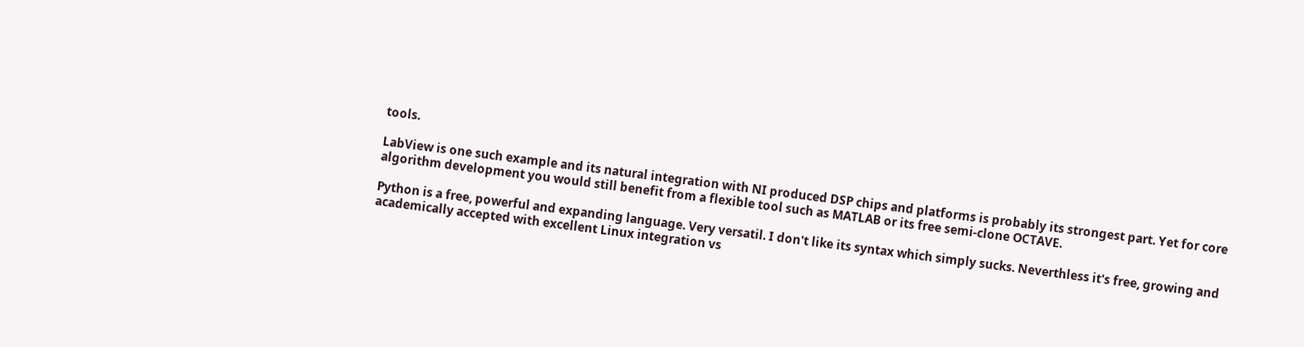tools.

LabView is one such example and its natural integration with NI produced DSP chips and platforms is probably its strongest part. Yet for core algorithm development you would still benefit from a flexible tool such as MATLAB or its free semi-clone OCTAVE.

Python is a free, powerful and expanding language. Very versatil. I don't like its syntax which simply sucks. Neverthless it's free, growing and academically accepted with excellent Linux integration vs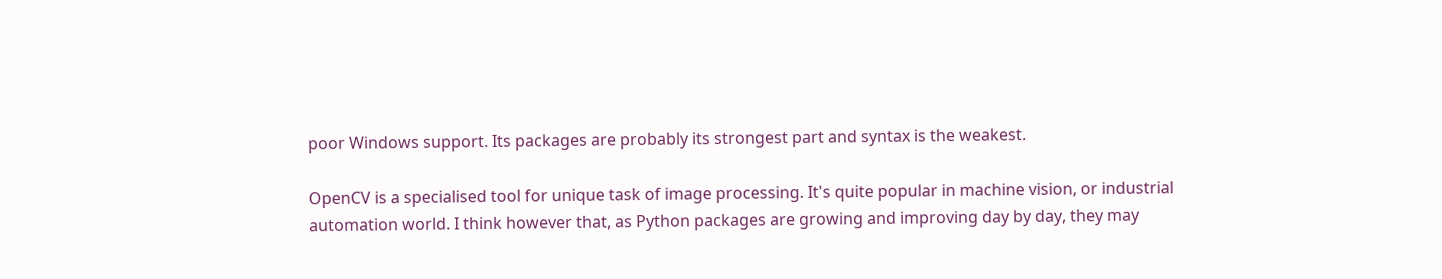poor Windows support. Its packages are probably its strongest part and syntax is the weakest.

OpenCV is a specialised tool for unique task of image processing. It's quite popular in machine vision, or industrial automation world. I think however that, as Python packages are growing and improving day by day, they may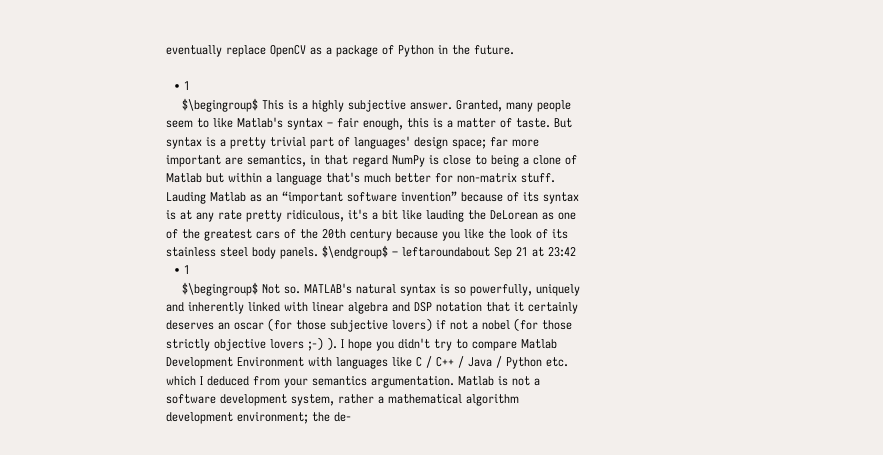eventually replace OpenCV as a package of Python in the future.

  • 1
    $\begingroup$ This is a highly subjective answer. Granted, many people seem to like Matlab's syntax – fair enough, this is a matter of taste. But syntax is a pretty trivial part of languages' design space; far more important are semantics, in that regard NumPy is close to being a clone of Matlab but within a language that's much better for non-matrix stuff. Lauding Matlab as an “important software invention” because of its syntax is at any rate pretty ridiculous, it's a bit like lauding the DeLorean as one of the greatest cars of the 20th century because you like the look of its stainless steel body panels. $\endgroup$ – leftaroundabout Sep 21 at 23:42
  • 1
    $\begingroup$ Not so. MATLAB's natural syntax is so powerfully, uniquely and inherently linked with linear algebra and DSP notation that it certainly deserves an oscar (for those subjective lovers) if not a nobel (for those strictly objective lovers ;-) ). I hope you didn't try to compare Matlab Development Environment with languages like C / C++ / Java / Python etc. which I deduced from your semantics argumentation. Matlab is not a software development system, rather a mathematical algorithm development environment; the de-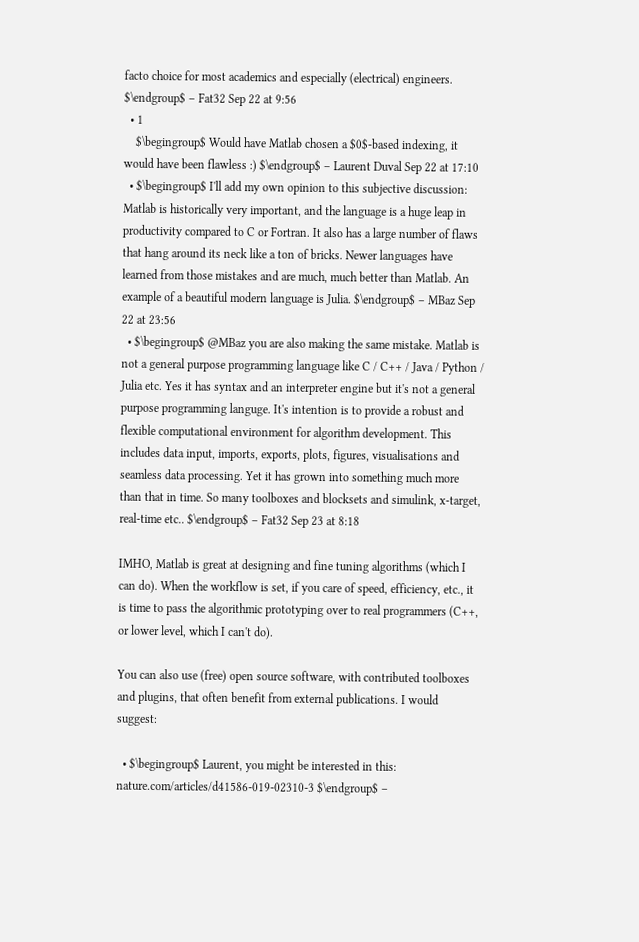facto choice for most academics and especially (electrical) engineers. $\endgroup$ – Fat32 Sep 22 at 9:56
  • 1
    $\begingroup$ Would have Matlab chosen a $0$-based indexing, it would have been flawless :) $\endgroup$ – Laurent Duval Sep 22 at 17:10
  • $\begingroup$ I'll add my own opinion to this subjective discussion: Matlab is historically very important, and the language is a huge leap in productivity compared to C or Fortran. It also has a large number of flaws that hang around its neck like a ton of bricks. Newer languages have learned from those mistakes and are much, much better than Matlab. An example of a beautiful modern language is Julia. $\endgroup$ – MBaz Sep 22 at 23:56
  • $\begingroup$ @MBaz you are also making the same mistake. Matlab is not a general purpose programming language like C / C++ / Java / Python / Julia etc. Yes it has syntax and an interpreter engine but it's not a general purpose programming languge. It's intention is to provide a robust and flexible computational environment for algorithm development. This includes data input, imports, exports, plots, figures, visualisations and seamless data processing. Yet it has grown into something much more than that in time. So many toolboxes and blocksets and simulink, x-target, real-time etc.. $\endgroup$ – Fat32 Sep 23 at 8:18

IMHO, Matlab is great at designing and fine tuning algorithms (which I can do). When the workflow is set, if you care of speed, efficiency, etc., it is time to pass the algorithmic prototyping over to real programmers (C++, or lower level, which I can't do).

You can also use (free) open source software, with contributed toolboxes and plugins, that often benefit from external publications. I would suggest:

  • $\begingroup$ Laurent, you might be interested in this: nature.com/articles/d41586-019-02310-3 $\endgroup$ –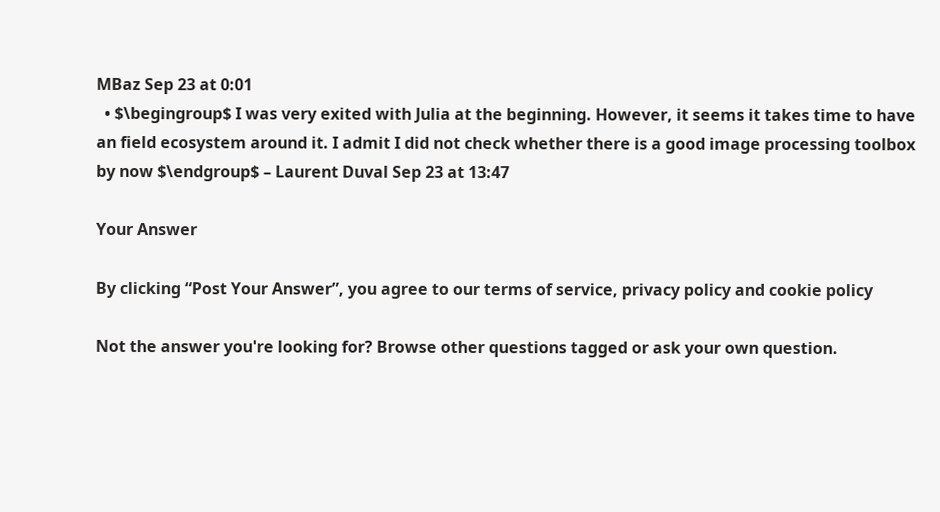MBaz Sep 23 at 0:01
  • $\begingroup$ I was very exited with Julia at the beginning. However, it seems it takes time to have an field ecosystem around it. I admit I did not check whether there is a good image processing toolbox by now $\endgroup$ – Laurent Duval Sep 23 at 13:47

Your Answer

By clicking “Post Your Answer”, you agree to our terms of service, privacy policy and cookie policy

Not the answer you're looking for? Browse other questions tagged or ask your own question.